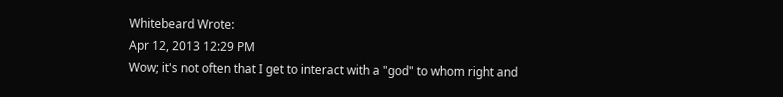Whitebeard Wrote:
Apr 12, 2013 12:29 PM
Wow; it's not often that I get to interact with a "god" to whom right and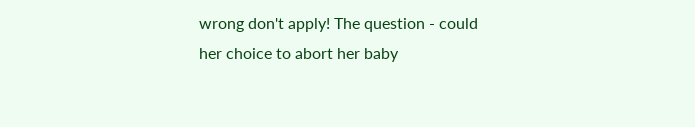wrong don't apply! The question - could her choice to abort her baby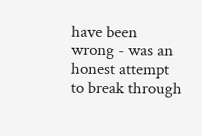have been wrong - was an honest attempt to break through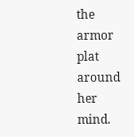the armor plat around her mind.